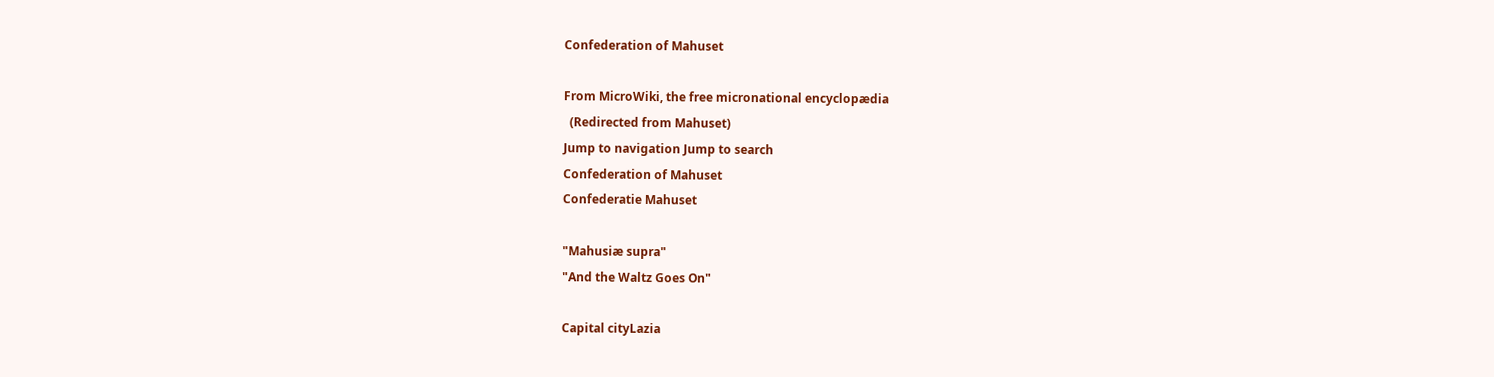Confederation of Mahuset

From MicroWiki, the free micronational encyclopædia
  (Redirected from Mahuset)
Jump to navigation Jump to search
Confederation of Mahuset
Confederatie Mahuset

"Mahusiæ supra"
"And the Waltz Goes On"

Capital cityLazia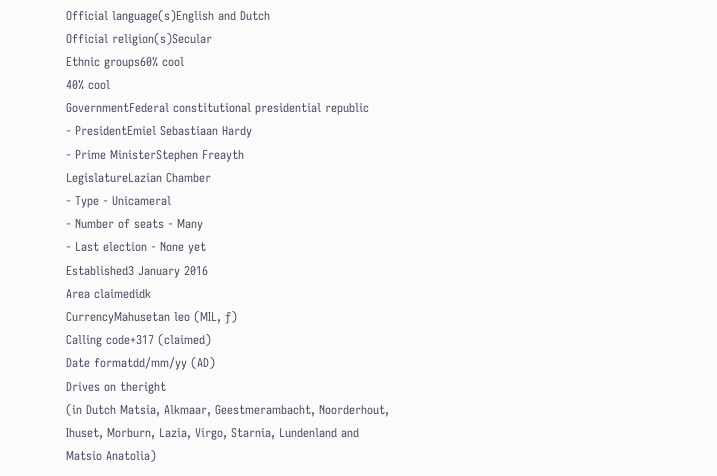Official language(s)English and Dutch
Official religion(s)Secular
Ethnic groups60% cool
40% cool
GovernmentFederal constitutional presidential republic
- PresidentEmiel Sebastiaan Hardy
- Prime MinisterStephen Freayth
LegislatureLazian Chamber
- Type - Unicameral
- Number of seats - Many
- Last election - None yet
Established3 January 2016
Area claimedidk
CurrencyMahusetan leo (MIL, ƒ)
Calling code+317 (claimed)
Date formatdd/mm/yy (AD)
Drives on theright
(in Dutch Matsia, Alkmaar, Geestmerambacht, Noorderhout, Ihuset, Morburn, Lazia, Virgo, Starnia, Lundenland and Matsio Anatolia)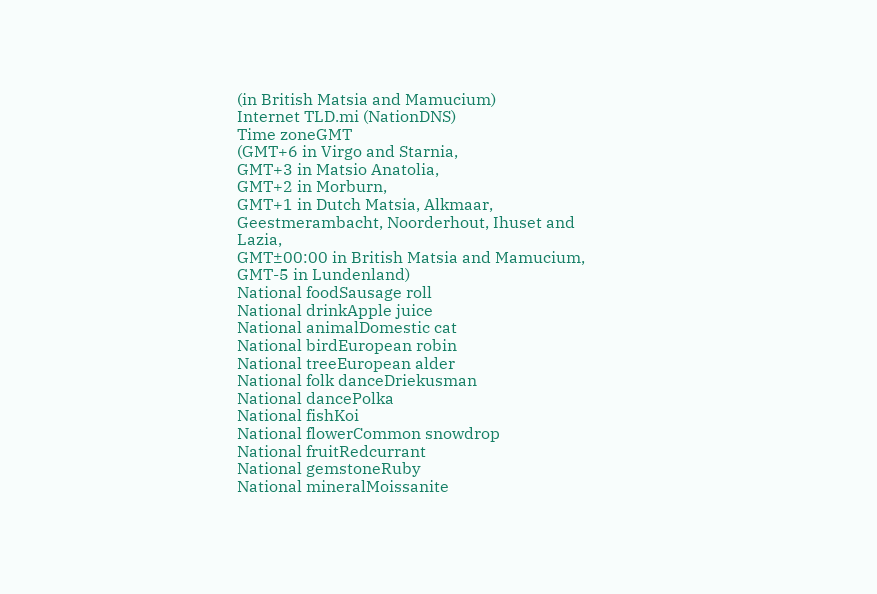(in British Matsia and Mamucium)
Internet TLD.mi (NationDNS)
Time zoneGMT
(GMT+6 in Virgo and Starnia,
GMT+3 in Matsio Anatolia,
GMT+2 in Morburn,
GMT+1 in Dutch Matsia, Alkmaar, Geestmerambacht, Noorderhout, Ihuset and Lazia,
GMT±00:00 in British Matsia and Mamucium,
GMT-5 in Lundenland)
National foodSausage roll
National drinkApple juice
National animalDomestic cat
National birdEuropean robin
National treeEuropean alder
National folk danceDriekusman
National dancePolka
National fishKoi
National flowerCommon snowdrop
National fruitRedcurrant
National gemstoneRuby
National mineralMoissanite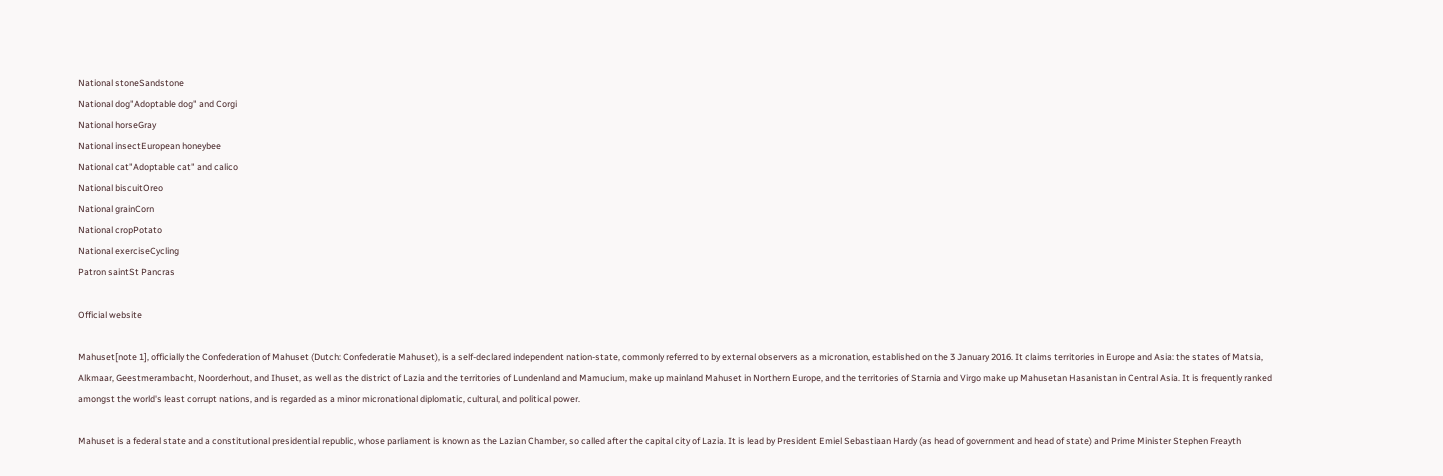National stoneSandstone
National dog"Adoptable dog" and Corgi
National horseGray
National insectEuropean honeybee
National cat"Adoptable cat" and calico
National biscuitOreo
National grainCorn
National cropPotato
National exerciseCycling
Patron saintSt Pancras

Official website

Mahuset[note 1], officially the Confederation of Mahuset (Dutch: Confederatie Mahuset), is a self-declared independent nation-state, commonly referred to by external observers as a micronation, established on the 3 January 2016. It claims territories in Europe and Asia: the states of Matsia, Alkmaar, Geestmerambacht, Noorderhout, and Ihuset, as well as the district of Lazia and the territories of Lundenland and Mamucium, make up mainland Mahuset in Northern Europe, and the territories of Starnia and Virgo make up Mahusetan Hasanistan in Central Asia. It is frequently ranked amongst the world's least corrupt nations, and is regarded as a minor micronational diplomatic, cultural, and political power.

Mahuset is a federal state and a constitutional presidential republic, whose parliament is known as the Lazian Chamber, so called after the capital city of Lazia. It is lead by President Emiel Sebastiaan Hardy (as head of government and head of state) and Prime Minister Stephen Freayth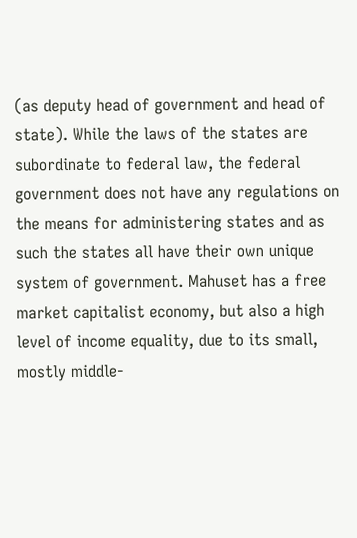(as deputy head of government and head of state). While the laws of the states are subordinate to federal law, the federal government does not have any regulations on the means for administering states and as such the states all have their own unique system of government. Mahuset has a free market capitalist economy, but also a high level of income equality, due to its small, mostly middle-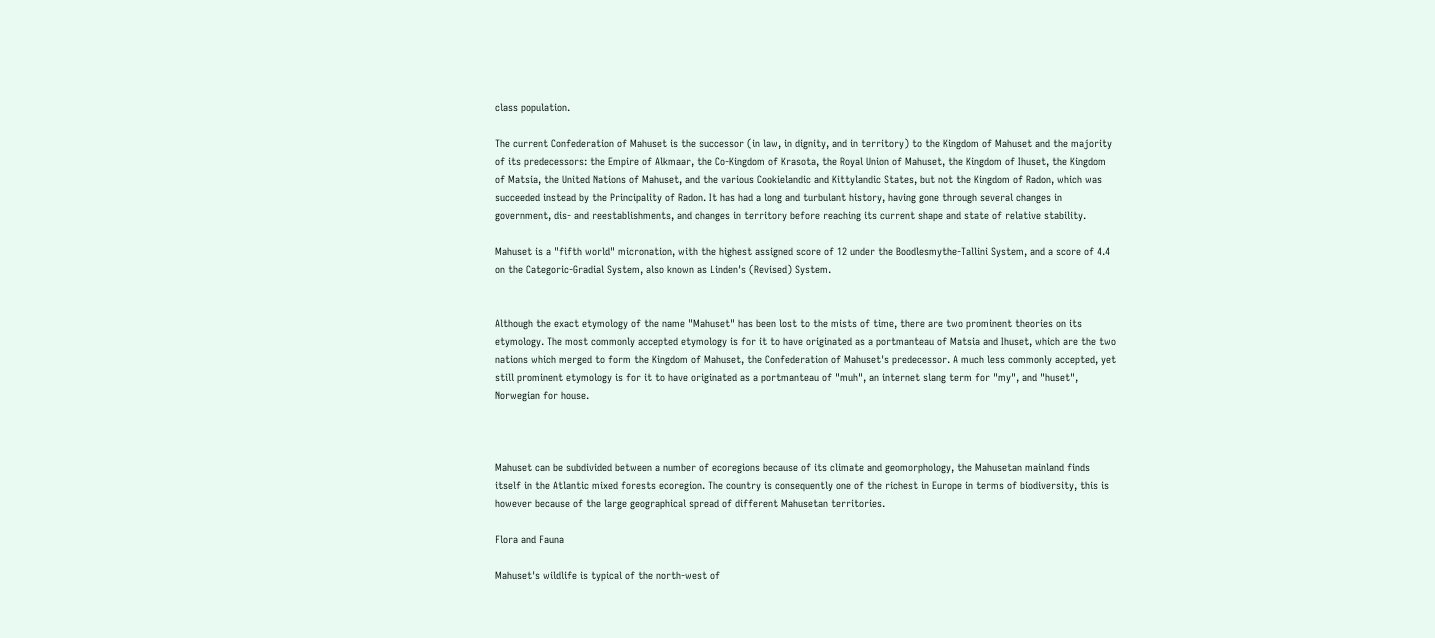class population.

The current Confederation of Mahuset is the successor (in law, in dignity, and in territory) to the Kingdom of Mahuset and the majority of its predecessors: the Empire of Alkmaar, the Co-Kingdom of Krasota, the Royal Union of Mahuset, the Kingdom of Ihuset, the Kingdom of Matsia, the United Nations of Mahuset, and the various Cookielandic and Kittylandic States, but not the Kingdom of Radon, which was succeeded instead by the Principality of Radon. It has had a long and turbulant history, having gone through several changes in government, dis- and reestablishments, and changes in territory before reaching its current shape and state of relative stability.

Mahuset is a "fifth world" micronation, with the highest assigned score of 12 under the Boodlesmythe-Tallini System, and a score of 4.4 on the Categoric-Gradial System, also known as Linden's (Revised) System.


Although the exact etymology of the name "Mahuset" has been lost to the mists of time, there are two prominent theories on its etymology. The most commonly accepted etymology is for it to have originated as a portmanteau of Matsia and Ihuset, which are the two nations which merged to form the Kingdom of Mahuset, the Confederation of Mahuset's predecessor. A much less commonly accepted, yet still prominent etymology is for it to have originated as a portmanteau of "muh", an internet slang term for "my", and "huset", Norwegian for house.



Mahuset can be subdivided between a number of ecoregions because of its climate and geomorphology, the Mahusetan mainland finds itself in the Atlantic mixed forests ecoregion. The country is consequently one of the richest in Europe in terms of biodiversity, this is however because of the large geographical spread of different Mahusetan territories.

Flora and Fauna

Mahuset's wildlife is typical of the north-west of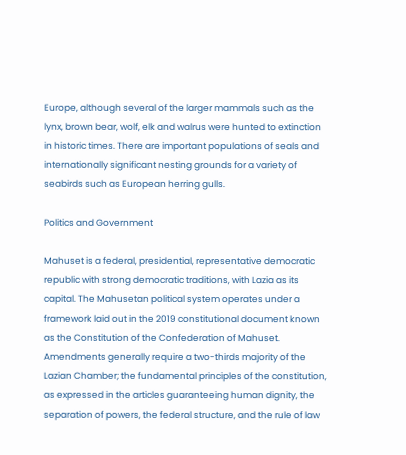Europe, although several of the larger mammals such as the lynx, brown bear, wolf, elk and walrus were hunted to extinction in historic times. There are important populations of seals and internationally significant nesting grounds for a variety of seabirds such as European herring gulls.

Politics and Government

Mahuset is a federal, presidential, representative democratic republic with strong democratic traditions, with Lazia as its capital. The Mahusetan political system operates under a framework laid out in the 2019 constitutional document known as the Constitution of the Confederation of Mahuset. Amendments generally require a two-thirds majority of the Lazian Chamber; the fundamental principles of the constitution, as expressed in the articles guaranteeing human dignity, the separation of powers, the federal structure, and the rule of law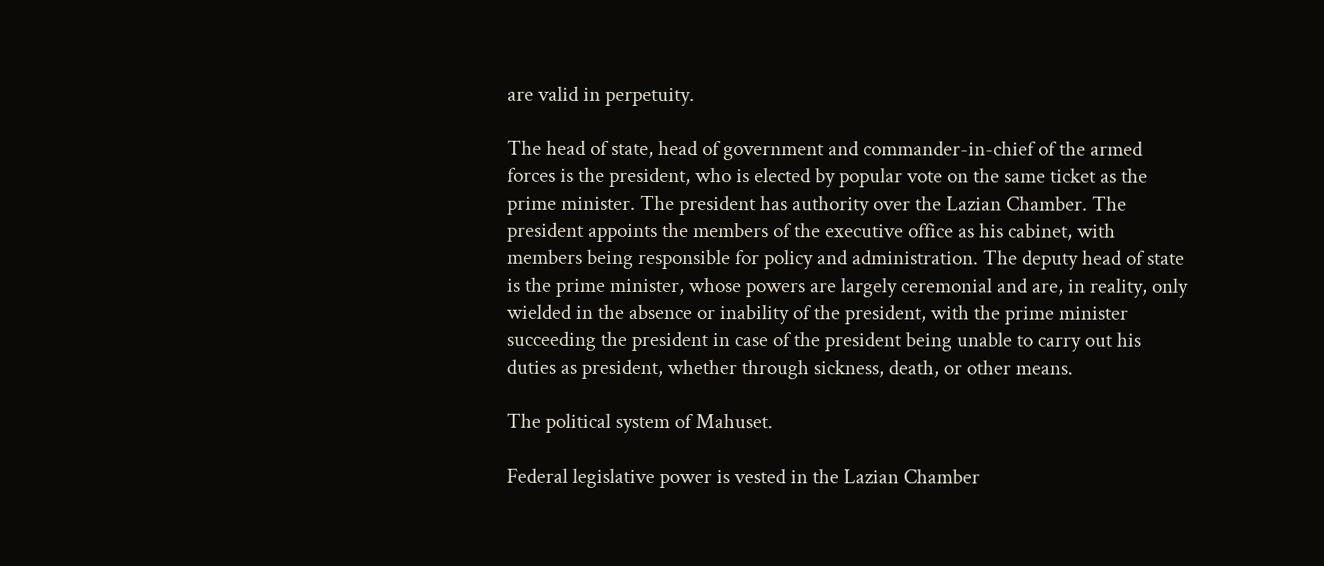are valid in perpetuity.

The head of state, head of government and commander-in-chief of the armed forces is the president, who is elected by popular vote on the same ticket as the prime minister. The president has authority over the Lazian Chamber. The president appoints the members of the executive office as his cabinet, with members being responsible for policy and administration. The deputy head of state is the prime minister, whose powers are largely ceremonial and are, in reality, only wielded in the absence or inability of the president, with the prime minister succeeding the president in case of the president being unable to carry out his duties as president, whether through sickness, death, or other means.

The political system of Mahuset.

Federal legislative power is vested in the Lazian Chamber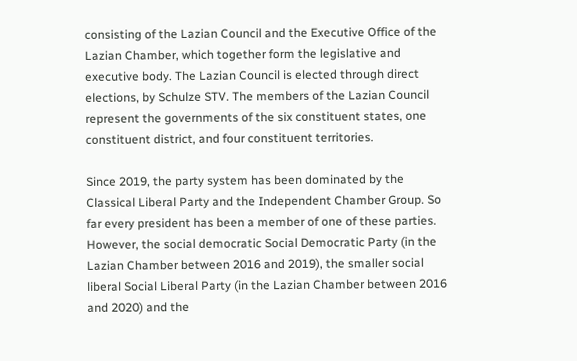consisting of the Lazian Council and the Executive Office of the Lazian Chamber, which together form the legislative and executive body. The Lazian Council is elected through direct elections, by Schulze STV. The members of the Lazian Council represent the governments of the six constituent states, one constituent district, and four constituent territories.

Since 2019, the party system has been dominated by the Classical Liberal Party and the Independent Chamber Group. So far every president has been a member of one of these parties. However, the social democratic Social Democratic Party (in the Lazian Chamber between 2016 and 2019), the smaller social liberal Social Liberal Party (in the Lazian Chamber between 2016 and 2020) and the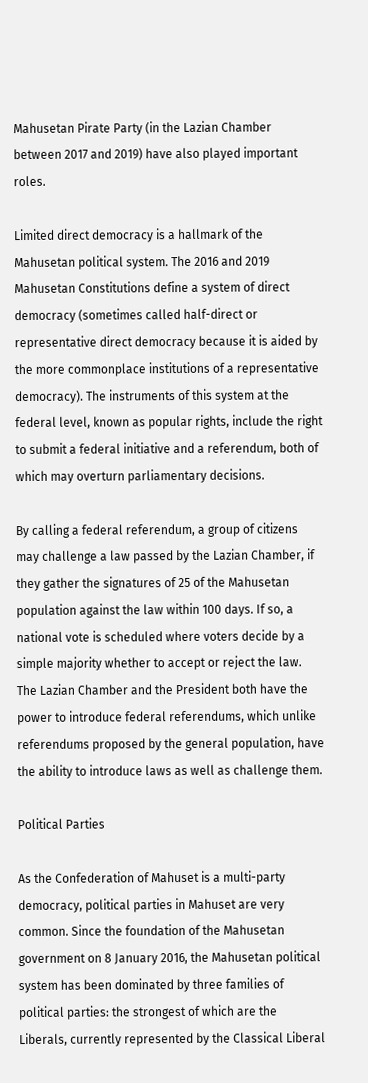Mahusetan Pirate Party (in the Lazian Chamber between 2017 and 2019) have also played important roles.

Limited direct democracy is a hallmark of the Mahusetan political system. The 2016 and 2019 Mahusetan Constitutions define a system of direct democracy (sometimes called half-direct or representative direct democracy because it is aided by the more commonplace institutions of a representative democracy). The instruments of this system at the federal level, known as popular rights, include the right to submit a federal initiative and a referendum, both of which may overturn parliamentary decisions.

By calling a federal referendum, a group of citizens may challenge a law passed by the Lazian Chamber, if they gather the signatures of 25 of the Mahusetan population against the law within 100 days. If so, a national vote is scheduled where voters decide by a simple majority whether to accept or reject the law. The Lazian Chamber and the President both have the power to introduce federal referendums, which unlike referendums proposed by the general population, have the ability to introduce laws as well as challenge them.

Political Parties

As the Confederation of Mahuset is a multi-party democracy, political parties in Mahuset are very common. Since the foundation of the Mahusetan government on 8 January 2016, the Mahusetan political system has been dominated by three families of political parties: the strongest of which are the Liberals, currently represented by the Classical Liberal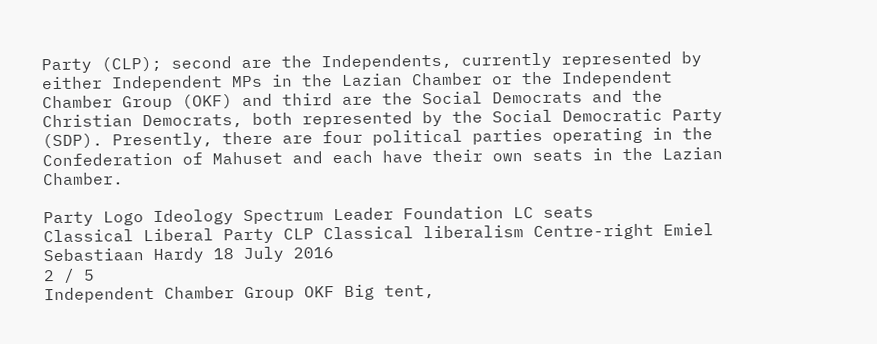Party (CLP); second are the Independents, currently represented by either Independent MPs in the Lazian Chamber or the Independent Chamber Group (OKF) and third are the Social Democrats and the Christian Democrats, both represented by the Social Democratic Party (SDP). Presently, there are four political parties operating in the Confederation of Mahuset and each have their own seats in the Lazian Chamber.

Party Logo Ideology Spectrum Leader Foundation LC seats
Classical Liberal Party CLP Classical liberalism Centre-right Emiel Sebastiaan Hardy 18 July 2016
2 / 5
Independent Chamber Group OKF Big tent,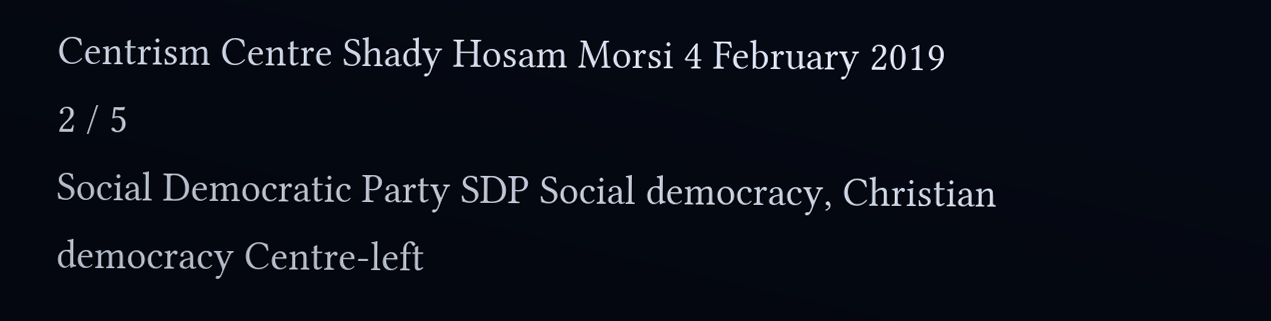Centrism Centre Shady Hosam Morsi 4 February 2019
2 / 5
Social Democratic Party SDP Social democracy, Christian democracy Centre-left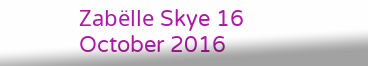Zabëlle Skye 16 October 2016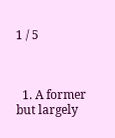1 / 5



  1. A former but largely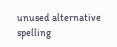unused alternative spelling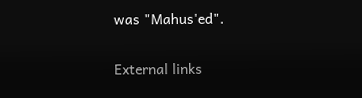was "Mahus'ed".


External links